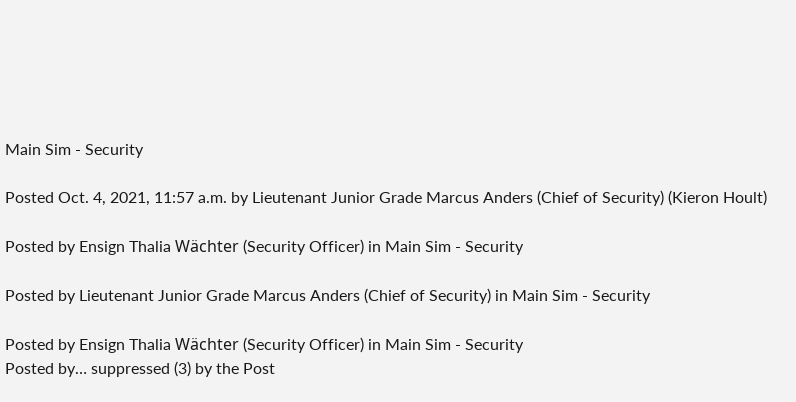Main Sim - Security

Posted Oct. 4, 2021, 11:57 a.m. by Lieutenant Junior Grade Marcus Anders (Chief of Security) (Kieron Hoult)

Posted by Ensign Thalia Wächter (Security Officer) in Main Sim - Security

Posted by Lieutenant Junior Grade Marcus Anders (Chief of Security) in Main Sim - Security

Posted by Ensign Thalia Wächter (Security Officer) in Main Sim - Security
Posted by… suppressed (3) by the Post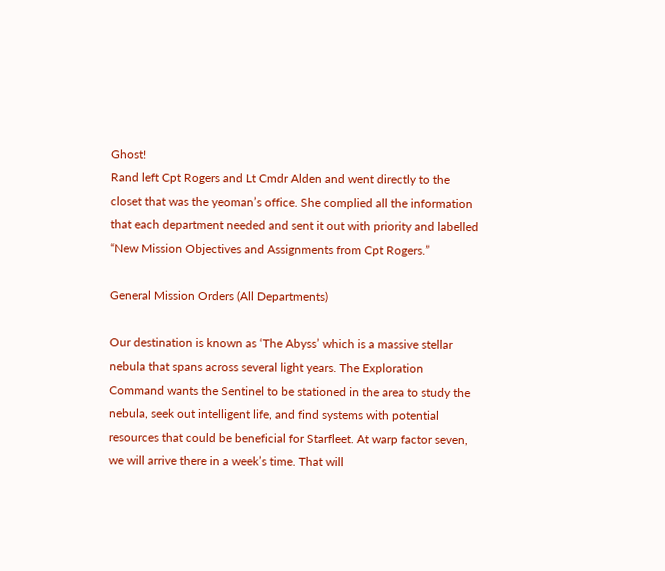Ghost!
Rand left Cpt Rogers and Lt Cmdr Alden and went directly to the closet that was the yeoman’s office. She complied all the information that each department needed and sent it out with priority and labelled “New Mission Objectives and Assignments from Cpt Rogers.”

General Mission Orders (All Departments)

Our destination is known as ‘The Abyss’ which is a massive stellar nebula that spans across several light years. The Exploration Command wants the Sentinel to be stationed in the area to study the nebula, seek out intelligent life, and find systems with potential resources that could be beneficial for Starfleet. At warp factor seven, we will arrive there in a week’s time. That will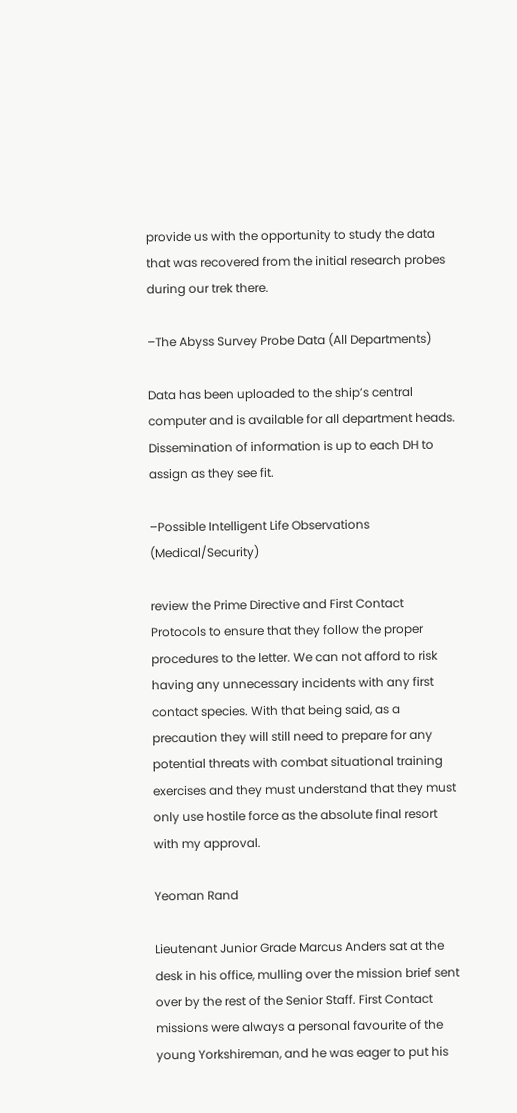provide us with the opportunity to study the data that was recovered from the initial research probes during our trek there.

–The Abyss Survey Probe Data (All Departments)

Data has been uploaded to the ship’s central computer and is available for all department heads. Dissemination of information is up to each DH to assign as they see fit.

–Possible Intelligent Life Observations (Medical/Security)

review the Prime Directive and First Contact Protocols to ensure that they follow the proper procedures to the letter. We can not afford to risk having any unnecessary incidents with any first contact species. With that being said, as a precaution they will still need to prepare for any potential threats with combat situational training exercises and they must understand that they must only use hostile force as the absolute final resort with my approval.

Yeoman Rand

Lieutenant Junior Grade Marcus Anders sat at the desk in his office, mulling over the mission brief sent over by the rest of the Senior Staff. First Contact missions were always a personal favourite of the young Yorkshireman, and he was eager to put his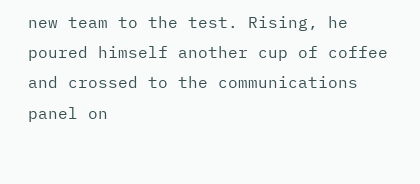new team to the test. Rising, he poured himself another cup of coffee and crossed to the communications panel on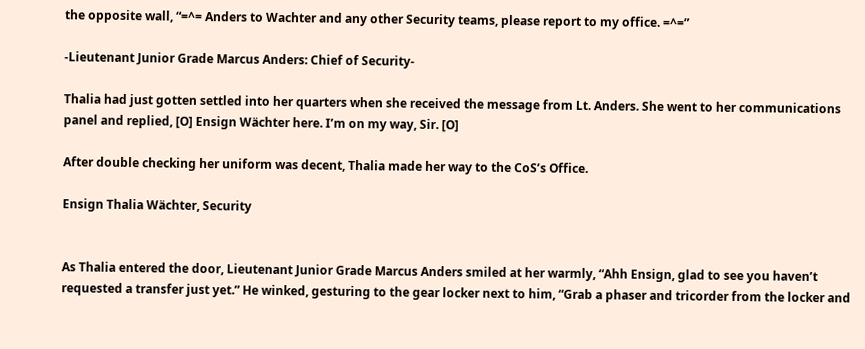the opposite wall, “=^= Anders to Wachter and any other Security teams, please report to my office. =^=”

-Lieutenant Junior Grade Marcus Anders: Chief of Security-

Thalia had just gotten settled into her quarters when she received the message from Lt. Anders. She went to her communications panel and replied, [O] Ensign Wächter here. I’m on my way, Sir. [O]

After double checking her uniform was decent, Thalia made her way to the CoS’s Office.

Ensign Thalia Wächter, Security


As Thalia entered the door, Lieutenant Junior Grade Marcus Anders smiled at her warmly, “Ahh Ensign, glad to see you haven’t requested a transfer just yet.” He winked, gesturing to the gear locker next to him, “Grab a phaser and tricorder from the locker and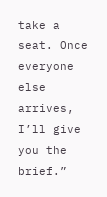take a seat. Once everyone else arrives, I’ll give you the brief.”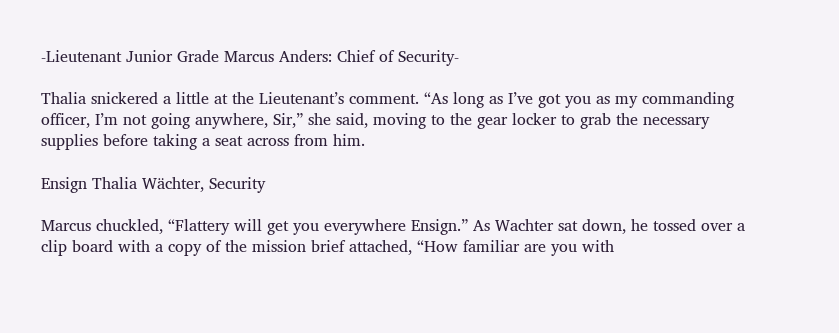-Lieutenant Junior Grade Marcus Anders: Chief of Security-

Thalia snickered a little at the Lieutenant’s comment. “As long as I’ve got you as my commanding officer, I’m not going anywhere, Sir,” she said, moving to the gear locker to grab the necessary supplies before taking a seat across from him.

Ensign Thalia Wächter, Security

Marcus chuckled, “Flattery will get you everywhere Ensign.” As Wachter sat down, he tossed over a clip board with a copy of the mission brief attached, “How familiar are you with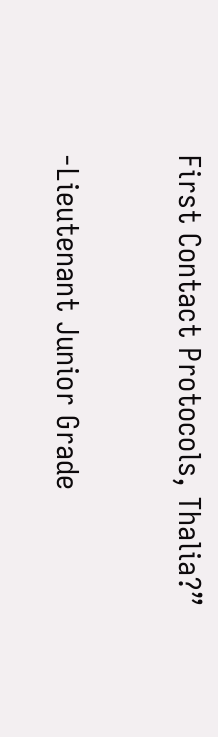First Contact Protocols, Thalia?”

-Lieutenant Junior Grade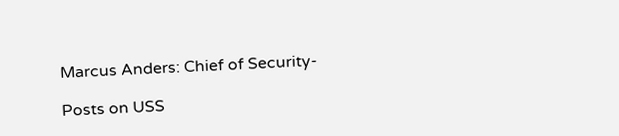Marcus Anders: Chief of Security-

Posts on USS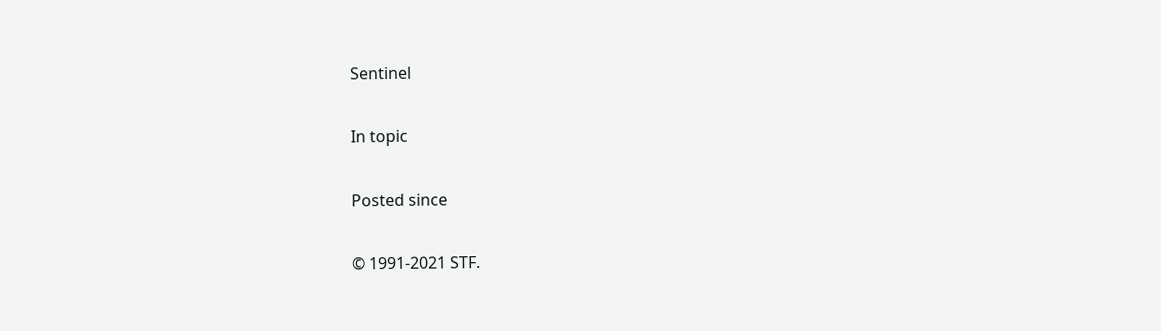Sentinel

In topic

Posted since

© 1991-2021 STF.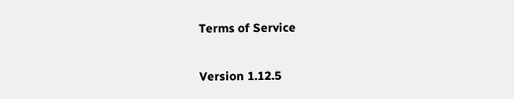Terms of Service

Version 1.12.5